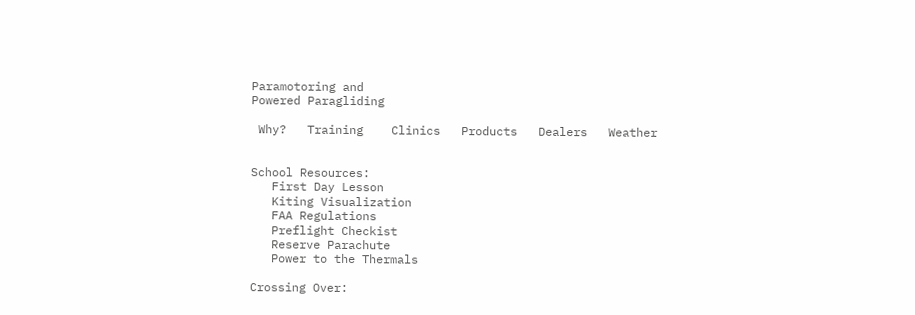Paramotoring and
Powered Paragliding

 Why?   Training    Clinics   Products   Dealers   Weather


School Resources:
   First Day Lesson
   Kiting Visualization
   FAA Regulations
   Preflight Checkist
   Reserve Parachute
   Power to the Thermals

Crossing Over: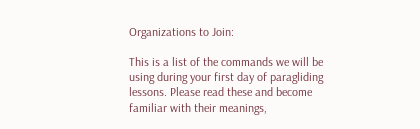Organizations to Join:

This is a list of the commands we will be using during your first day of paragliding lessons. Please read these and become familiar with their meanings,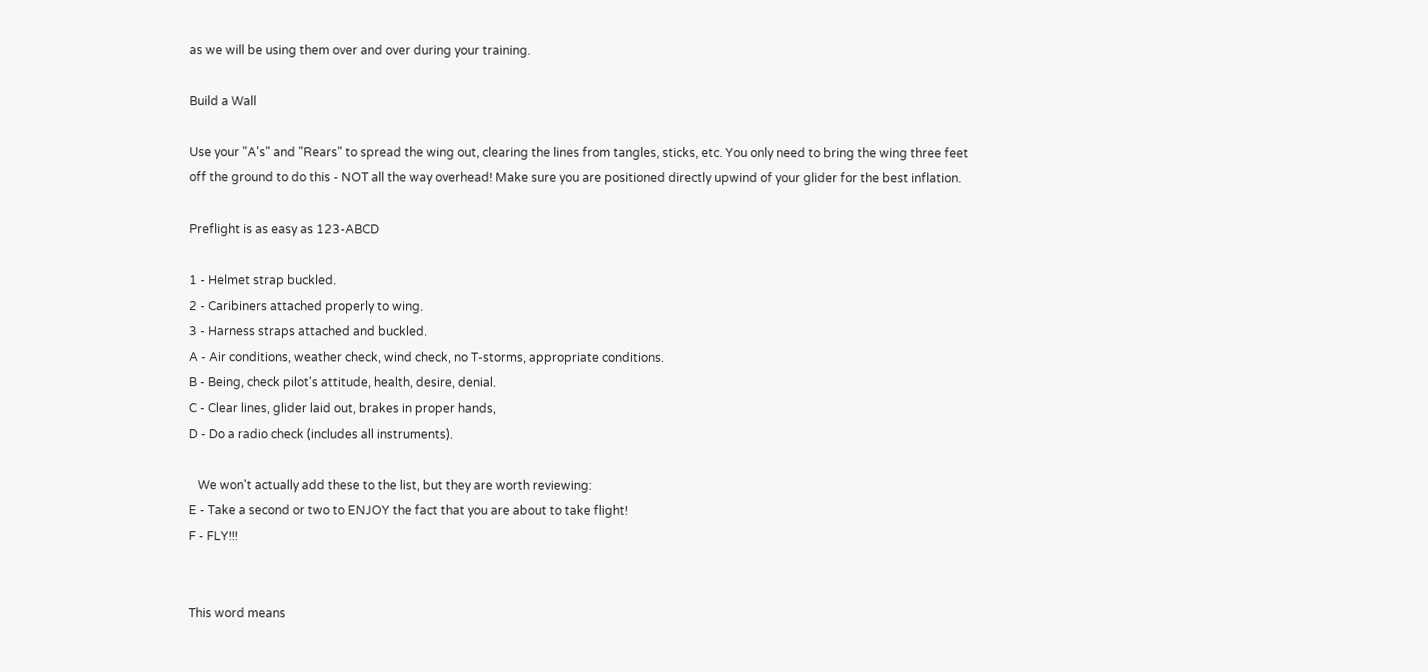as we will be using them over and over during your training.

Build a Wall

Use your "A's" and "Rears" to spread the wing out, clearing the lines from tangles, sticks, etc. You only need to bring the wing three feet off the ground to do this - NOT all the way overhead! Make sure you are positioned directly upwind of your glider for the best inflation.

Preflight is as easy as 123-ABCD

1 - Helmet strap buckled.
2 - Caribiners attached properly to wing.
3 - Harness straps attached and buckled.
A - Air conditions, weather check, wind check, no T-storms, appropriate conditions.
B - Being, check pilot's attitude, health, desire, denial.
C - Clear lines, glider laid out, brakes in proper hands,
D - Do a radio check (includes all instruments).

   We won't actually add these to the list, but they are worth reviewing:
E - Take a second or two to ENJOY the fact that you are about to take flight!
F - FLY!!!


This word means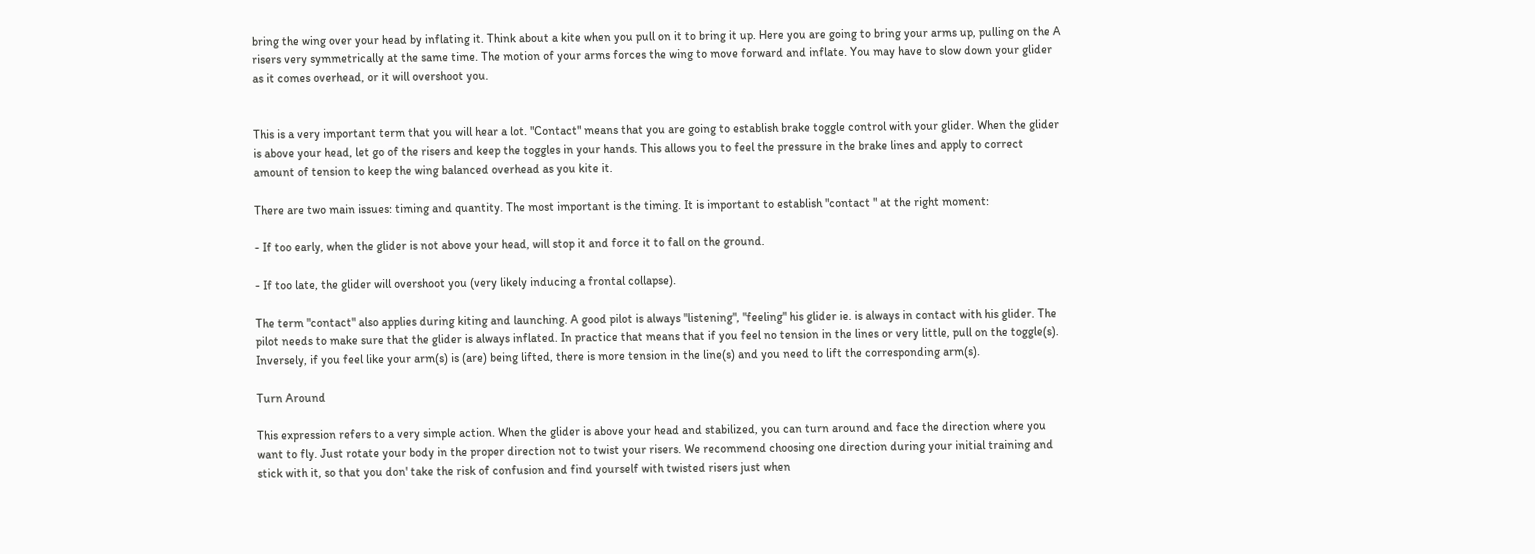bring the wing over your head by inflating it. Think about a kite when you pull on it to bring it up. Here you are going to bring your arms up, pulling on the A risers very symmetrically at the same time. The motion of your arms forces the wing to move forward and inflate. You may have to slow down your glider as it comes overhead, or it will overshoot you.


This is a very important term that you will hear a lot. "Contact" means that you are going to establish brake toggle control with your glider. When the glider is above your head, let go of the risers and keep the toggles in your hands. This allows you to feel the pressure in the brake lines and apply to correct amount of tension to keep the wing balanced overhead as you kite it.

There are two main issues: timing and quantity. The most important is the timing. It is important to establish "contact " at the right moment:

- If too early, when the glider is not above your head, will stop it and force it to fall on the ground.

- If too late, the glider will overshoot you (very likely inducing a frontal collapse).

The term "contact" also applies during kiting and launching. A good pilot is always "listening", "feeling" his glider ie. is always in contact with his glider. The pilot needs to make sure that the glider is always inflated. In practice that means that if you feel no tension in the lines or very little, pull on the toggle(s). Inversely, if you feel like your arm(s) is (are) being lifted, there is more tension in the line(s) and you need to lift the corresponding arm(s).

Turn Around

This expression refers to a very simple action. When the glider is above your head and stabilized, you can turn around and face the direction where you want to fly. Just rotate your body in the proper direction not to twist your risers. We recommend choosing one direction during your initial training and stick with it, so that you don' take the risk of confusion and find yourself with twisted risers just when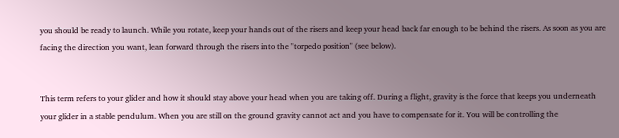you should be ready to launch. While you rotate, keep your hands out of the risers and keep your head back far enough to be behind the risers. As soon as you are facing the direction you want, lean forward through the risers into the "torpedo position" (see below).


This term refers to your glider and how it should stay above your head when you are taking off. During a flight, gravity is the force that keeps you underneath your glider in a stable pendulum. When you are still on the ground gravity cannot act and you have to compensate for it. You will be controlling the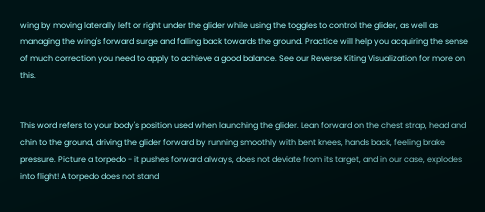wing by moving laterally left or right under the glider while using the toggles to control the glider, as well as managing the wing's forward surge and falling back towards the ground. Practice will help you acquiring the sense of much correction you need to apply to achieve a good balance. See our Reverse Kiting Visualization for more on this.


This word refers to your body's position used when launching the glider. Lean forward on the chest strap, head and chin to the ground, driving the glider forward by running smoothly with bent knees, hands back, feeling brake pressure. Picture a torpedo - it pushes forward always, does not deviate from its target, and in our case, explodes into flight! A torpedo does not stand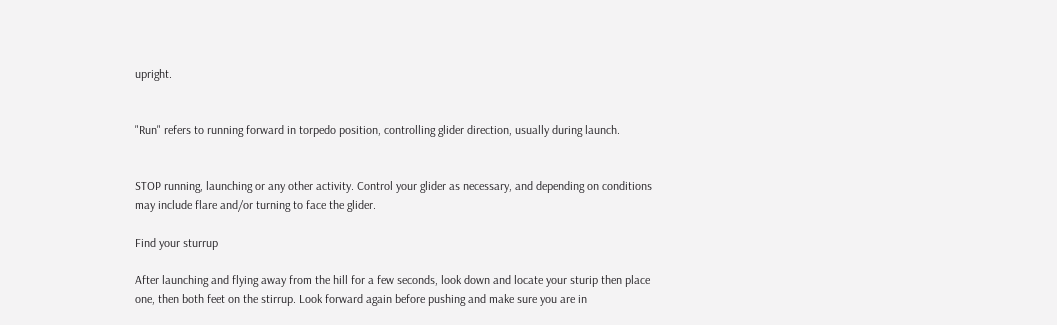upright.


"Run" refers to running forward in torpedo position, controlling glider direction, usually during launch.


STOP running, launching or any other activity. Control your glider as necessary, and depending on conditions may include flare and/or turning to face the glider.

Find your sturrup

After launching and flying away from the hill for a few seconds, look down and locate your sturip then place one, then both feet on the stirrup. Look forward again before pushing and make sure you are in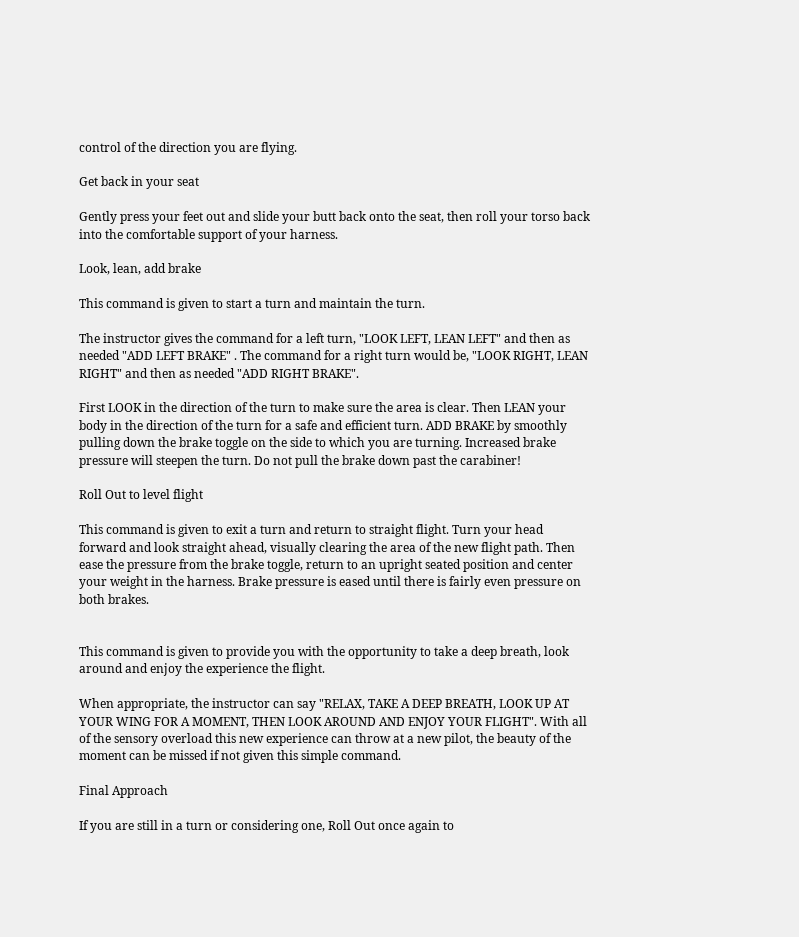control of the direction you are flying.

Get back in your seat

Gently press your feet out and slide your butt back onto the seat, then roll your torso back into the comfortable support of your harness.

Look, lean, add brake

This command is given to start a turn and maintain the turn.

The instructor gives the command for a left turn, "LOOK LEFT, LEAN LEFT" and then as needed "ADD LEFT BRAKE" . The command for a right turn would be, "LOOK RIGHT, LEAN RIGHT" and then as needed "ADD RIGHT BRAKE".

First LOOK in the direction of the turn to make sure the area is clear. Then LEAN your body in the direction of the turn for a safe and efficient turn. ADD BRAKE by smoothly pulling down the brake toggle on the side to which you are turning. Increased brake pressure will steepen the turn. Do not pull the brake down past the carabiner!

Roll Out to level flight

This command is given to exit a turn and return to straight flight. Turn your head forward and look straight ahead, visually clearing the area of the new flight path. Then ease the pressure from the brake toggle, return to an upright seated position and center your weight in the harness. Brake pressure is eased until there is fairly even pressure on both brakes.


This command is given to provide you with the opportunity to take a deep breath, look around and enjoy the experience the flight.

When appropriate, the instructor can say "RELAX, TAKE A DEEP BREATH, LOOK UP AT YOUR WING FOR A MOMENT, THEN LOOK AROUND AND ENJOY YOUR FLIGHT". With all of the sensory overload this new experience can throw at a new pilot, the beauty of the moment can be missed if not given this simple command.

Final Approach

If you are still in a turn or considering one, Roll Out once again to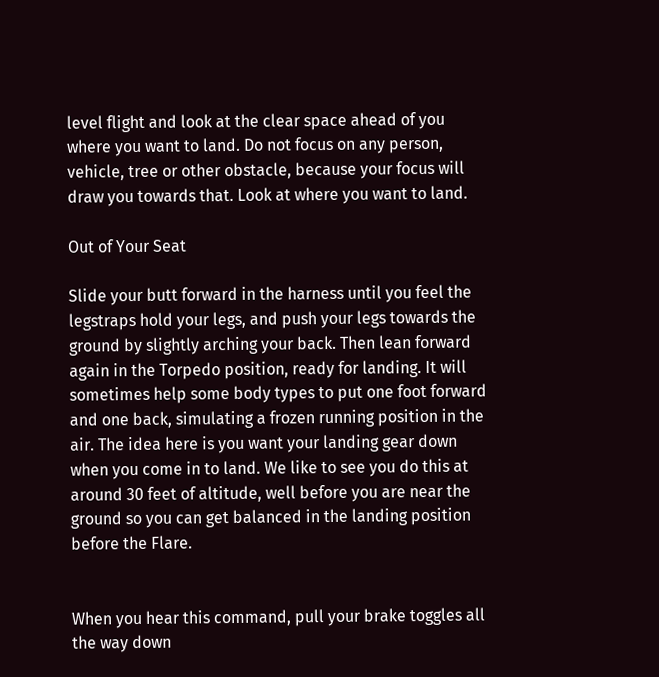level flight and look at the clear space ahead of you where you want to land. Do not focus on any person, vehicle, tree or other obstacle, because your focus will draw you towards that. Look at where you want to land.

Out of Your Seat

Slide your butt forward in the harness until you feel the legstraps hold your legs, and push your legs towards the ground by slightly arching your back. Then lean forward again in the Torpedo position, ready for landing. It will sometimes help some body types to put one foot forward and one back, simulating a frozen running position in the air. The idea here is you want your landing gear down when you come in to land. We like to see you do this at around 30 feet of altitude, well before you are near the ground so you can get balanced in the landing position before the Flare.


When you hear this command, pull your brake toggles all the way down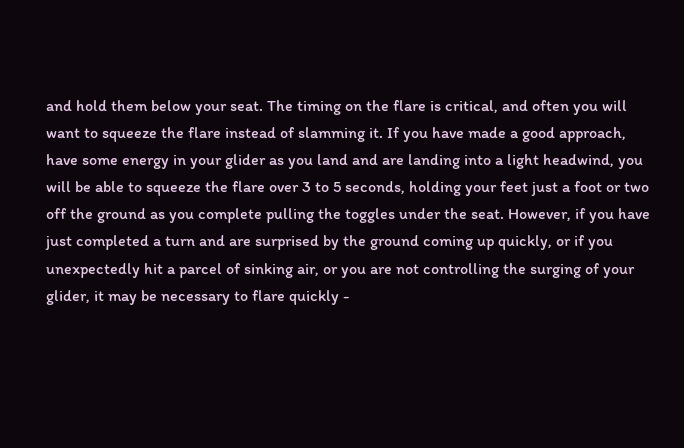and hold them below your seat. The timing on the flare is critical, and often you will want to squeeze the flare instead of slamming it. If you have made a good approach, have some energy in your glider as you land and are landing into a light headwind, you will be able to squeeze the flare over 3 to 5 seconds, holding your feet just a foot or two off the ground as you complete pulling the toggles under the seat. However, if you have just completed a turn and are surprised by the ground coming up quickly, or if you unexpectedly hit a parcel of sinking air, or you are not controlling the surging of your glider, it may be necessary to flare quickly -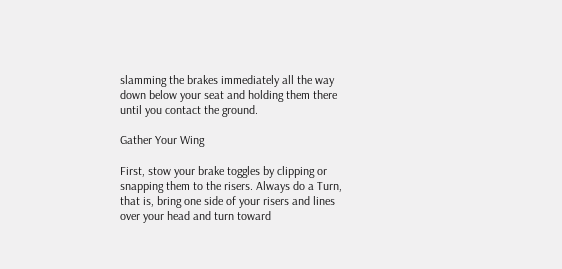slamming the brakes immediately all the way down below your seat and holding them there until you contact the ground.

Gather Your Wing

First, stow your brake toggles by clipping or snapping them to the risers. Always do a Turn, that is, bring one side of your risers and lines over your head and turn toward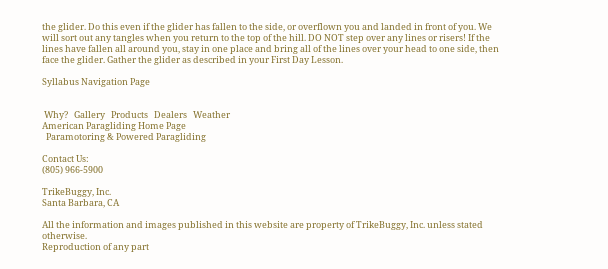the glider. Do this even if the glider has fallen to the side, or overflown you and landed in front of you. We will sort out any tangles when you return to the top of the hill. DO NOT step over any lines or risers! If the lines have fallen all around you, stay in one place and bring all of the lines over your head to one side, then face the glider. Gather the glider as described in your First Day Lesson.

Syllabus Navigation Page


 Why?   Gallery   Products   Dealers   Weather
American Paragliding Home Page
  Paramotoring & Powered Paragliding

Contact Us:
(805) 966-5900

TrikeBuggy, Inc.
Santa Barbara, CA

All the information and images published in this website are property of TrikeBuggy, Inc. unless stated otherwise.
Reproduction of any part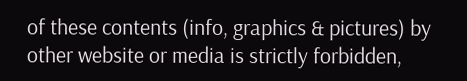of these contents (info, graphics & pictures) by other website or media is strictly forbidden,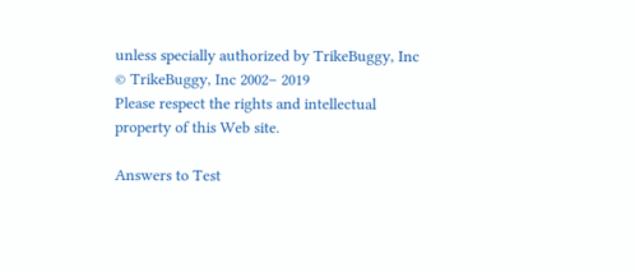unless specially authorized by TrikeBuggy, Inc
© TrikeBuggy, Inc 2002– 2019
Please respect the rights and intellectual property of this Web site.

Answers to Test